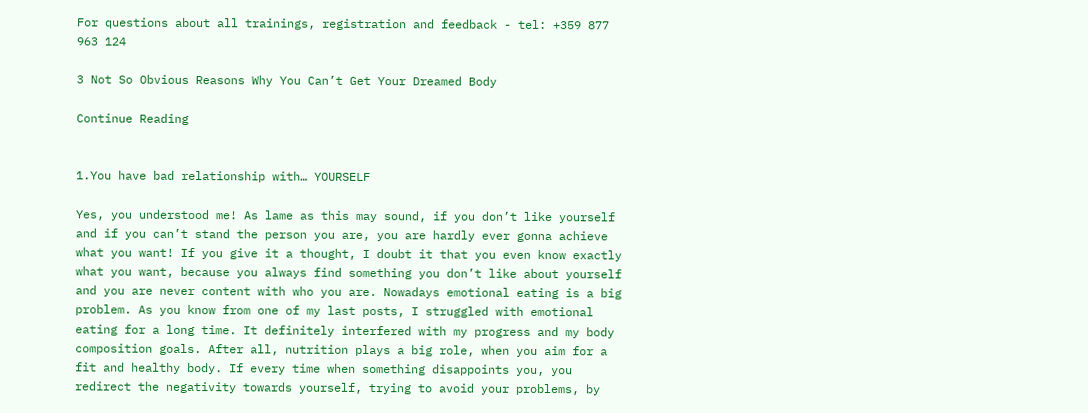For questions about all trainings, registration and feedback - tel: +359 877 963 124

3 Not So Obvious Reasons Why You Can’t Get Your Dreamed Body

Continue Reading


1.You have bad relationship with… YOURSELF

Yes, you understood me! As lame as this may sound, if you don’t like yourself and if you can’t stand the person you are, you are hardly ever gonna achieve what you want! If you give it a thought, I doubt it that you even know exactly what you want, because you always find something you don’t like about yourself and you are never content with who you are. Nowadays emotional eating is a big problem. As you know from one of my last posts, I struggled with emotional eating for a long time. It definitely interfered with my progress and my body composition goals. After all, nutrition plays a big role, when you aim for a fit and healthy body. If every time when something disappoints you, you redirect the negativity towards yourself, trying to avoid your problems, by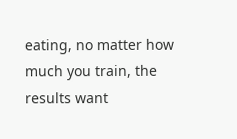eating, no matter how much you train, the results want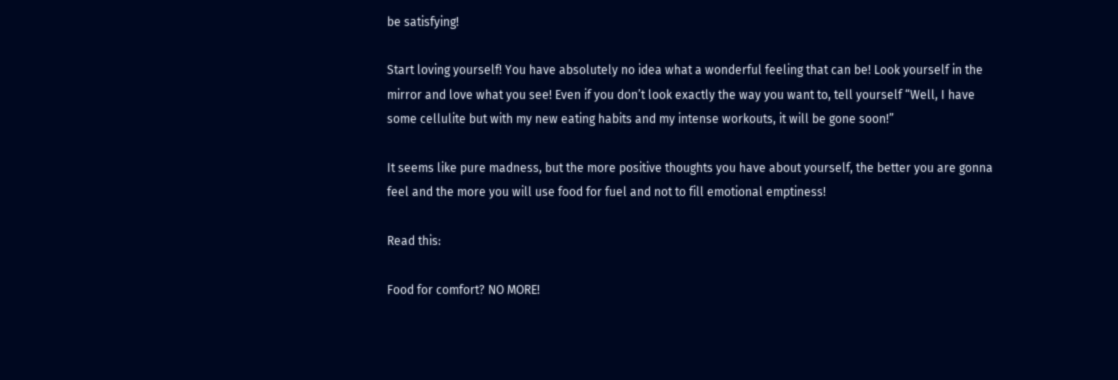be satisfying!

Start loving yourself! You have absolutely no idea what a wonderful feeling that can be! Look yourself in the mirror and love what you see! Even if you don’t look exactly the way you want to, tell yourself “Well, I have some cellulite but with my new eating habits and my intense workouts, it will be gone soon!”

It seems like pure madness, but the more positive thoughts you have about yourself, the better you are gonna feel and the more you will use food for fuel and not to fill emotional emptiness!

Read this:

Food for comfort? NO MORE!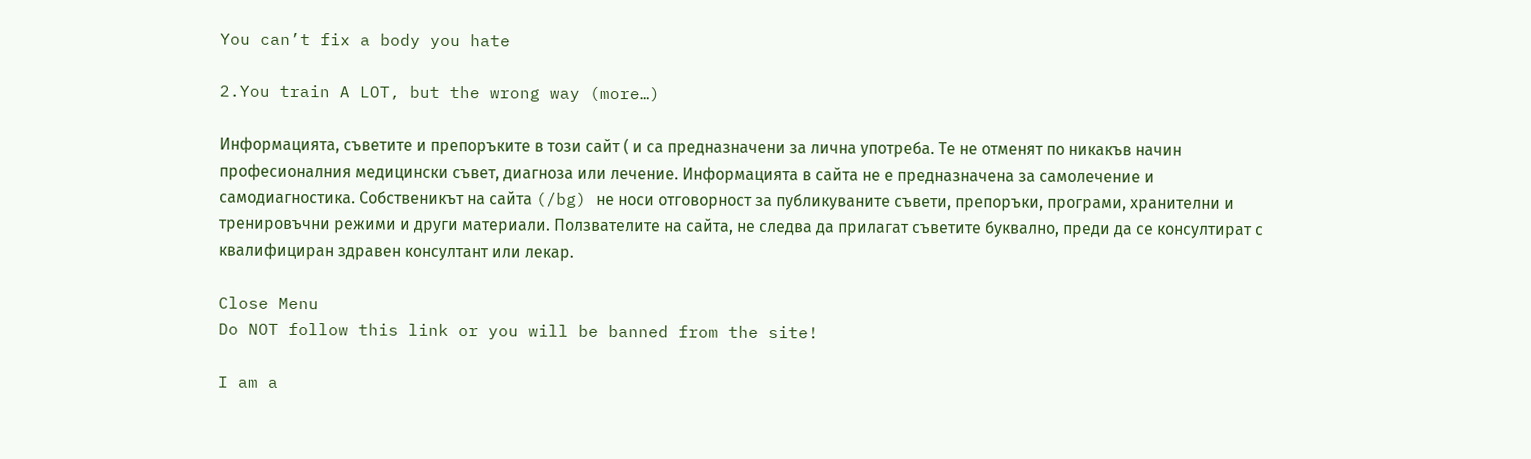You can’t fix a body you hate

2.You train A LOT, but the wrong way (more…)

Информацията, съветите и препоръките в този сайт ( и са предназначени за лична употреба. Те не отменят по никакъв начин професионалния медицински съвет, диагноза или лечение. Информацията в сайта не е предназначена за самолечение и самодиагностика. Собственикът на сайта (/bg) не носи отговорност за публикуваните съвети, препоръки, програми, хранителни и тренировъчни режими и други материали. Ползвателите на сайта, не следва да прилагат съветите буквално, преди да се консултират с квалифициран здравен консултант или лекар.

Close Menu
Do NOT follow this link or you will be banned from the site!

I am a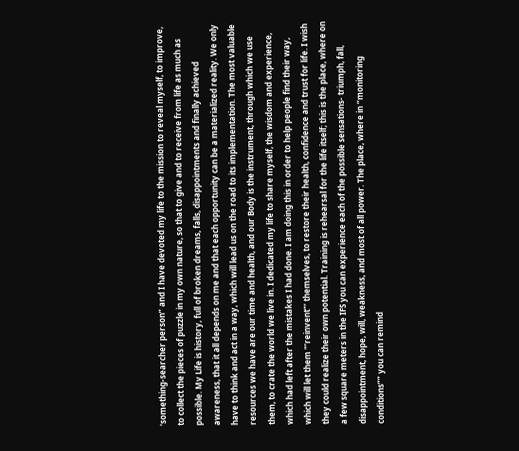‘something-searcher person” and I have devoted my life to the mission to reveal myself, to improve, to collect the pieces of puzzle in my own nature, so that to give and to receive from life as much as possible. My Life is history, full of broken dreams, falls, disappointments and finally achieved awareness, that it all depends on me and that each opportunity can be a materialized reality. We only have to think and act in a way, which will lead us on the road to its implementation. The most valuable resources we have are our time and health, and our Body is the instrument, through which we use them, to crate the world we live in. I dedicated my life to share myself, the wisdom and experience, which had left after the mistakes I had done. I am doing this in order to help people find their way, which will let them “’reinvent”’ themselves, to restore their health, confidence and trust for life. I wish they could realize their own potential. Training is rehearsal for the life itself; this is the place, where on a few square meters in the IFS you can experience each of the possible sensations- triumph, fall, disappointment, hope, will, weakness, and most of all power. The place, where in “monitoring conditions”” you can remind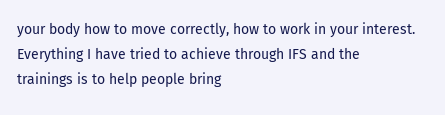your body how to move correctly, how to work in your interest. Everything I have tried to achieve through IFS and the trainings is to help people bring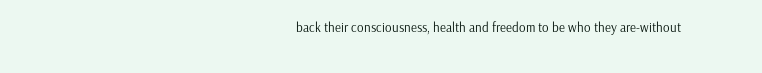back their consciousness, health and freedom to be who they are-without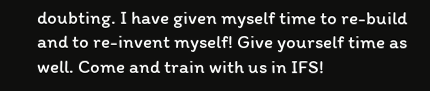doubting. I have given myself time to re-build and to re-invent myself! Give yourself time as well. Come and train with us in IFS!